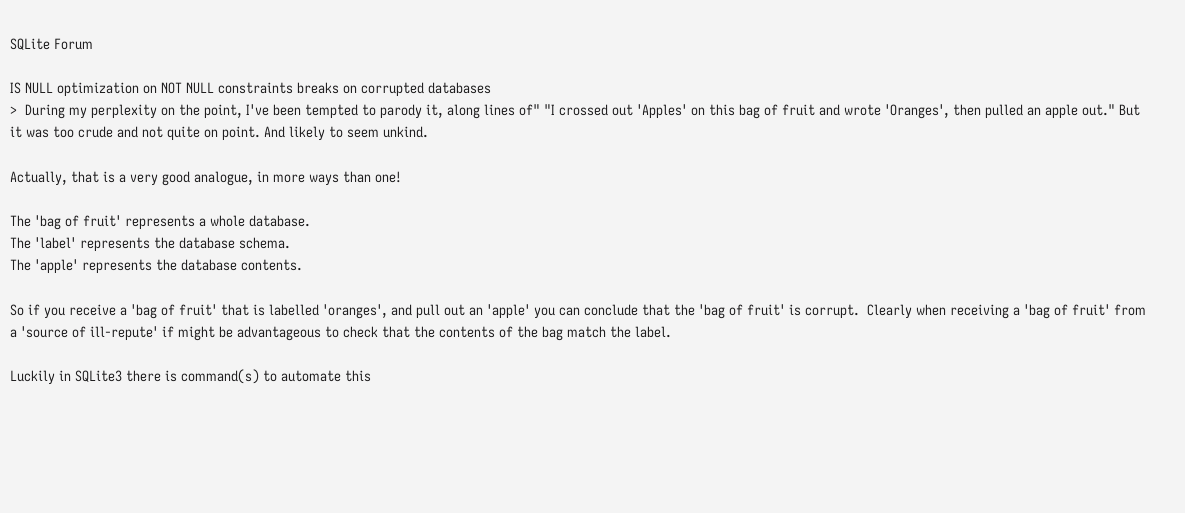SQLite Forum

IS NULL optimization on NOT NULL constraints breaks on corrupted databases
>  During my perplexity on the point, I've been tempted to parody it, along lines of" "I crossed out 'Apples' on this bag of fruit and wrote 'Oranges', then pulled an apple out." But it was too crude and not quite on point. And likely to seem unkind.

Actually, that is a very good analogue, in more ways than one!

The 'bag of fruit' represents a whole database.
The 'label' represents the database schema.
The 'apple' represents the database contents.

So if you receive a 'bag of fruit' that is labelled 'oranges', and pull out an 'apple' you can conclude that the 'bag of fruit' is corrupt.  Clearly when receiving a 'bag of fruit' from a 'source of ill-repute' if might be advantageous to check that the contents of the bag match the label.

Luckily in SQLite3 there is command(s) to automate this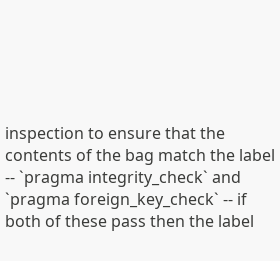inspection to ensure that the contents of the bag match the label -- `pragma integrity_check` and `pragma foreign_key_check` -- if both of these pass then the label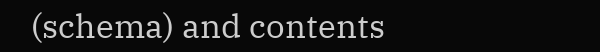(schema) and contents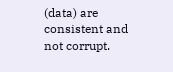(data) are consistent and not corrupt.